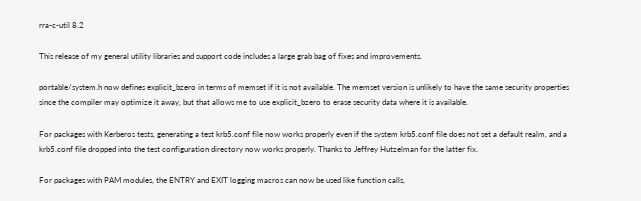rra-c-util 8.2

This release of my general utility libraries and support code includes a large grab bag of fixes and improvements.

portable/system.h now defines explicit_bzero in terms of memset if it is not available. The memset version is unlikely to have the same security properties since the compiler may optimize it away, but that allows me to use explicit_bzero to erase security data where it is available.

For packages with Kerberos tests, generating a test krb5.conf file now works properly even if the system krb5.conf file does not set a default realm, and a krb5.conf file dropped into the test configuration directory now works properly. Thanks to Jeffrey Hutzelman for the latter fix.

For packages with PAM modules, the ENTRY and EXIT logging macros can now be used like function calls,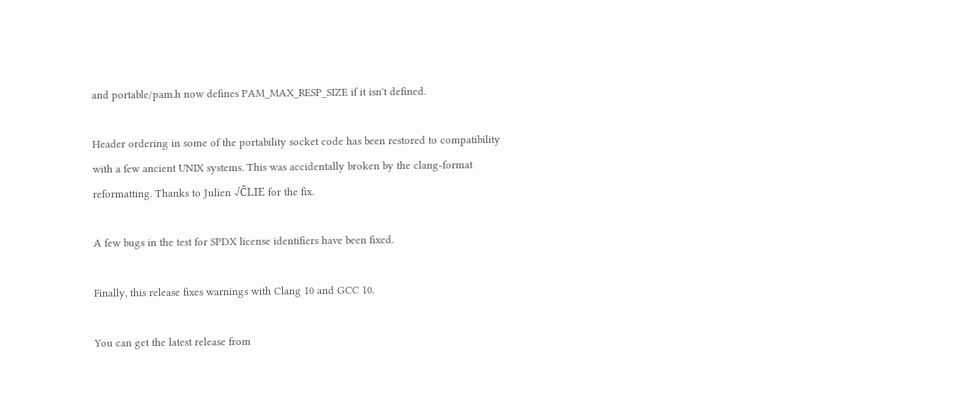and portable/pam.h now defines PAM_MAX_RESP_SIZE if it isn't defined.

Header ordering in some of the portability socket code has been restored to compatibility with a few ancient UNIX systems. This was accidentally broken by the clang-format reformatting. Thanks to Julien √ČLIE for the fix.

A few bugs in the test for SPDX license identifiers have been fixed.

Finally, this release fixes warnings with Clang 10 and GCC 10.

You can get the latest release from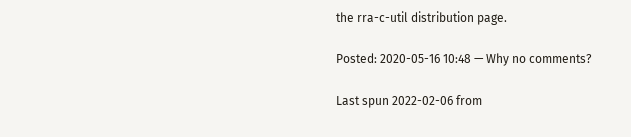the rra-c-util distribution page.

Posted: 2020-05-16 10:48 — Why no comments?

Last spun 2022-02-06 from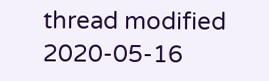thread modified 2020-05-16